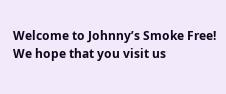Welcome to Johnny’s Smoke Free! We hope that you visit us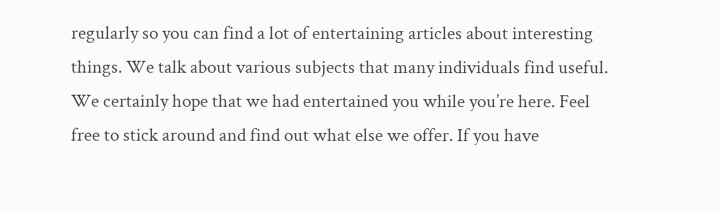regularly so you can find a lot of entertaining articles about interesting things. We talk about various subjects that many individuals find useful. We certainly hope that we had entertained you while you’re here. Feel free to stick around and find out what else we offer. If you have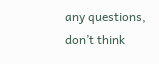any questions, don’t think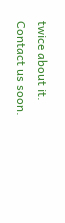twice about it. Contact us soon.